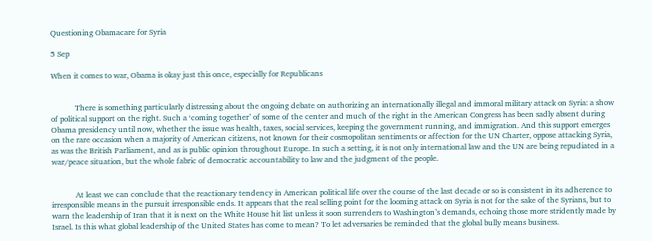Questioning Obamacare for Syria

5 Sep

When it comes to war, Obama is okay just this once, especially for Republicans


            There is something particularly distressing about the ongoing debate on authorizing an internationally illegal and immoral military attack on Syria: a show of political support on the right. Such a ‘coming together’ of some of the center and much of the right in the American Congress has been sadly absent during Obama presidency until now, whether the issue was health, taxes, social services, keeping the government running, and immigration. And this support emerges on the rare occasion when a majority of American citizens, not known for their cosmopolitan sentiments or affection for the UN Charter, oppose attacking Syria, as was the British Parliament, and as is public opinion throughout Europe. In such a setting, it is not only international law and the UN are being repudiated in a war/peace situation, but the whole fabric of democratic accountability to law and the judgment of the people.


            At least we can conclude that the reactionary tendency in American political life over the course of the last decade or so is consistent in its adherence to irresponsible means in the pursuit irresponsible ends. It appears that the real selling point for the looming attack on Syria is not for the sake of the Syrians, but to warn the leadership of Iran that it is next on the White House hit list unless it soon surrenders to Washington’s demands, echoing those more stridently made by Israel. Is this what global leadership of the United States has come to mean? To let adversaries be reminded that the global bully means business.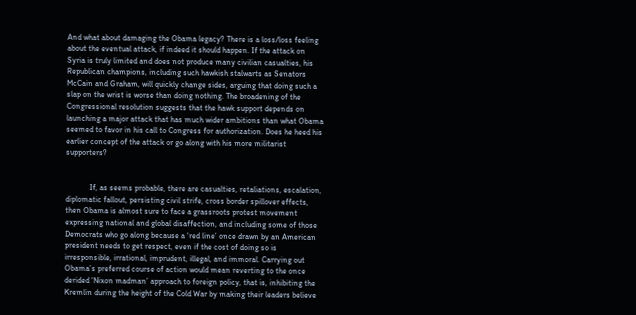And what about damaging the Obama legacy? There is a loss/loss feeling about the eventual attack, if indeed it should happen. If the attack on Syria is truly limited and does not produce many civilian casualties, his Republican champions, including such hawkish stalwarts as Senators McCain and Graham, will quickly change sides, arguing that doing such a slap on the wrist is worse than doing nothing. The broadening of the Congressional resolution suggests that the hawk support depends on launching a major attack that has much wider ambitions than what Obama seemed to favor in his call to Congress for authorization. Does he heed his earlier concept of the attack or go along with his more militarist supporters?


            If, as seems probable, there are casualties, retaliations, escalation, diplomatic fallout, persisting civil strife, cross border spillover effects, then Obama is almost sure to face a grassroots protest movement expressing national and global disaffection, and including some of those Democrats who go along because a ‘red line’ once drawn by an American president needs to get respect, even if the cost of doing so is irresponsible, irrational, imprudent, illegal, and immoral. Carrying out Obama’s preferred course of action would mean reverting to the once derided ‘Nixon madman’ approach to foreign policy, that is, inhibiting the Kremlin during the height of the Cold War by making their leaders believe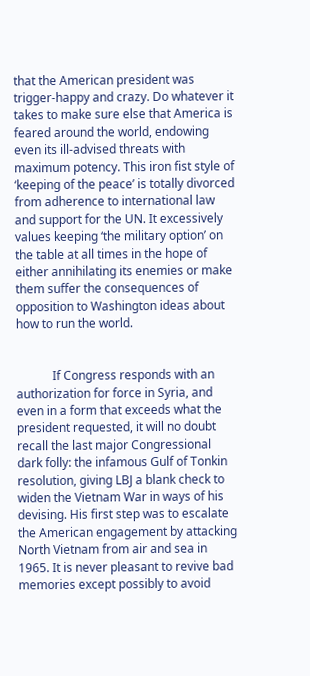that the American president was trigger-happy and crazy. Do whatever it takes to make sure else that America is feared around the world, endowing even its ill-advised threats with maximum potency. This iron fist style of ‘keeping of the peace’ is totally divorced from adherence to international law and support for the UN. It excessively values keeping ‘the military option’ on the table at all times in the hope of either annihilating its enemies or make them suffer the consequences of opposition to Washington ideas about how to run the world.


            If Congress responds with an authorization for force in Syria, and even in a form that exceeds what the president requested, it will no doubt recall the last major Congressional dark folly: the infamous Gulf of Tonkin resolution, giving LBJ a blank check to widen the Vietnam War in ways of his devising. His first step was to escalate the American engagement by attacking North Vietnam from air and sea in 1965. It is never pleasant to revive bad memories except possibly to avoid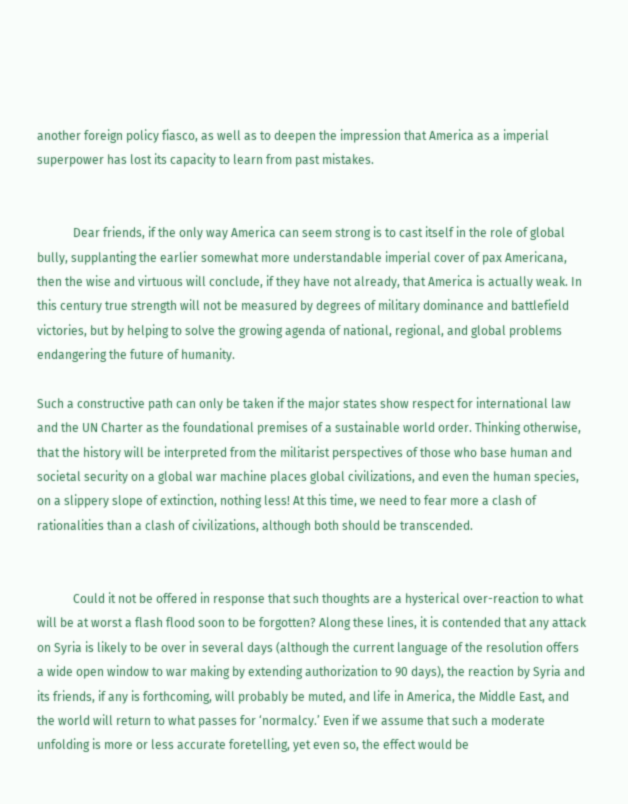another foreign policy fiasco, as well as to deepen the impression that America as a imperial superpower has lost its capacity to learn from past mistakes.


            Dear friends, if the only way America can seem strong is to cast itself in the role of global bully, supplanting the earlier somewhat more understandable imperial cover of pax Americana, then the wise and virtuous will conclude, if they have not already, that America is actually weak. In this century true strength will not be measured by degrees of military dominance and battlefield victories, but by helping to solve the growing agenda of national, regional, and global problems endangering the future of humanity.

Such a constructive path can only be taken if the major states show respect for international law and the UN Charter as the foundational premises of a sustainable world order. Thinking otherwise, that the history will be interpreted from the militarist perspectives of those who base human and societal security on a global war machine places global civilizations, and even the human species, on a slippery slope of extinction, nothing less! At this time, we need to fear more a clash of rationalities than a clash of civilizations, although both should be transcended.


            Could it not be offered in response that such thoughts are a hysterical over-reaction to what will be at worst a flash flood soon to be forgotten? Along these lines, it is contended that any attack on Syria is likely to be over in several days (although the current language of the resolution offers a wide open window to war making by extending authorization to 90 days), the reaction by Syria and its friends, if any is forthcoming, will probably be muted, and life in America, the Middle East, and the world will return to what passes for ‘normalcy.’ Even if we assume that such a moderate unfolding is more or less accurate foretelling, yet even so, the effect would be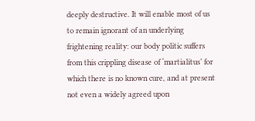deeply destructive. It will enable most of us to remain ignorant of an underlying frightening reality: our body politic suffers from this crippling disease of ‘martialitus’ for which there is no known cure, and at present not even a widely agreed upon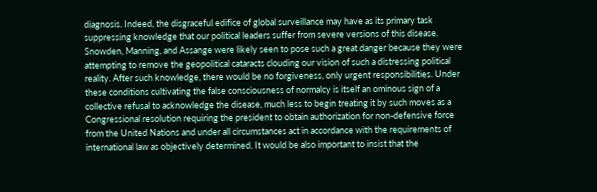diagnosis. Indeed, the disgraceful edifice of global surveillance may have as its primary task suppressing knowledge that our political leaders suffer from severe versions of this disease. Snowden, Manning, and Assange were likely seen to pose such a great danger because they were attempting to remove the geopolitical cataracts clouding our vision of such a distressing political reality. After such knowledge, there would be no forgiveness, only urgent responsibilities. Under these conditions cultivating the false consciousness of normalcy is itself an ominous sign of a collective refusal to acknowledge the disease, much less to begin treating it by such moves as a Congressional resolution requiring the president to obtain authorization for non-defensive force from the United Nations and under all circumstances act in accordance with the requirements of international law as objectively determined. It would be also important to insist that the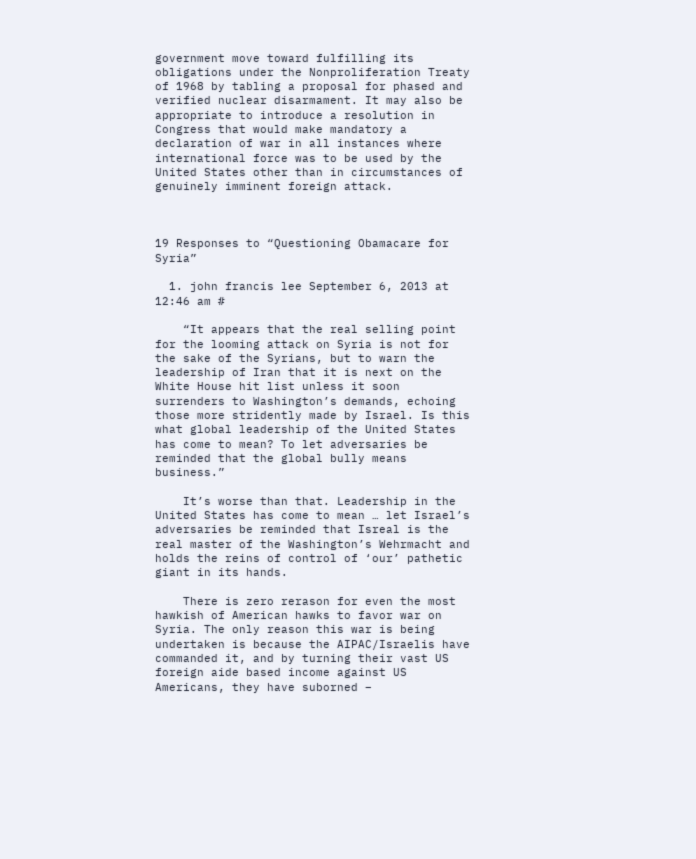government move toward fulfilling its obligations under the Nonproliferation Treaty of 1968 by tabling a proposal for phased and verified nuclear disarmament. It may also be appropriate to introduce a resolution in Congress that would make mandatory a declaration of war in all instances where international force was to be used by the United States other than in circumstances of genuinely imminent foreign attack.



19 Responses to “Questioning Obamacare for Syria”

  1. john francis lee September 6, 2013 at 12:46 am #

    “It appears that the real selling point for the looming attack on Syria is not for the sake of the Syrians, but to warn the leadership of Iran that it is next on the White House hit list unless it soon surrenders to Washington’s demands, echoing those more stridently made by Israel. Is this what global leadership of the United States has come to mean? To let adversaries be reminded that the global bully means business.”

    It’s worse than that. Leadership in the United States has come to mean … let Israel’s adversaries be reminded that Isreal is the real master of the Washington’s Wehrmacht and holds the reins of control of ‘our’ pathetic giant in its hands.

    There is zero rerason for even the most hawkish of American hawks to favor war on Syria. The only reason this war is being undertaken is because the AIPAC/Israelis have commanded it, and by turning their vast US foreign aide based income against US Americans, they have suborned –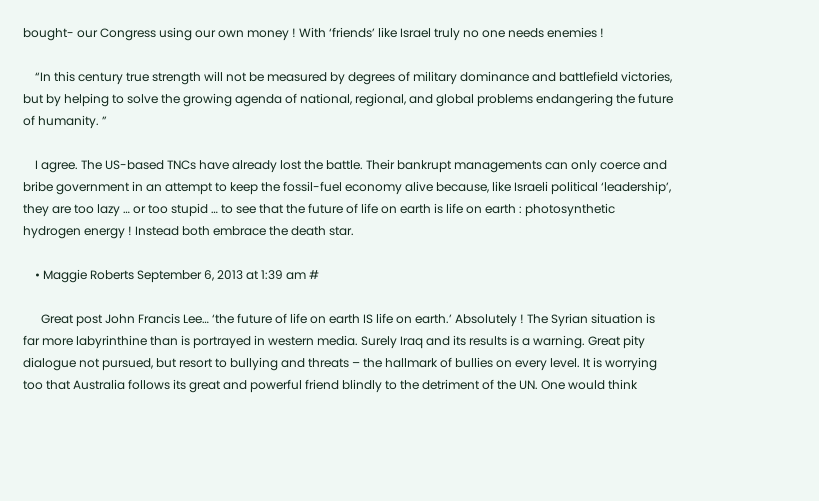bought- our Congress using our own money ! With ‘friends’ like Israel truly no one needs enemies !

    “In this century true strength will not be measured by degrees of military dominance and battlefield victories, but by helping to solve the growing agenda of national, regional, and global problems endangering the future of humanity. ”

    I agree. The US-based TNCs have already lost the battle. Their bankrupt managements can only coerce and bribe government in an attempt to keep the fossil-fuel economy alive because, like Israeli political ‘leadership’, they are too lazy … or too stupid … to see that the future of life on earth is life on earth : photosynthetic hydrogen energy ! Instead both embrace the death star.

    • Maggie Roberts September 6, 2013 at 1:39 am #

      Great post John Francis Lee… ‘the future of life on earth IS life on earth.’ Absolutely ! The Syrian situation is far more labyrinthine than is portrayed in western media. Surely Iraq and its results is a warning. Great pity dialogue not pursued, but resort to bullying and threats – the hallmark of bullies on every level. It is worrying too that Australia follows its great and powerful friend blindly to the detriment of the UN. One would think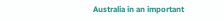Australia in an important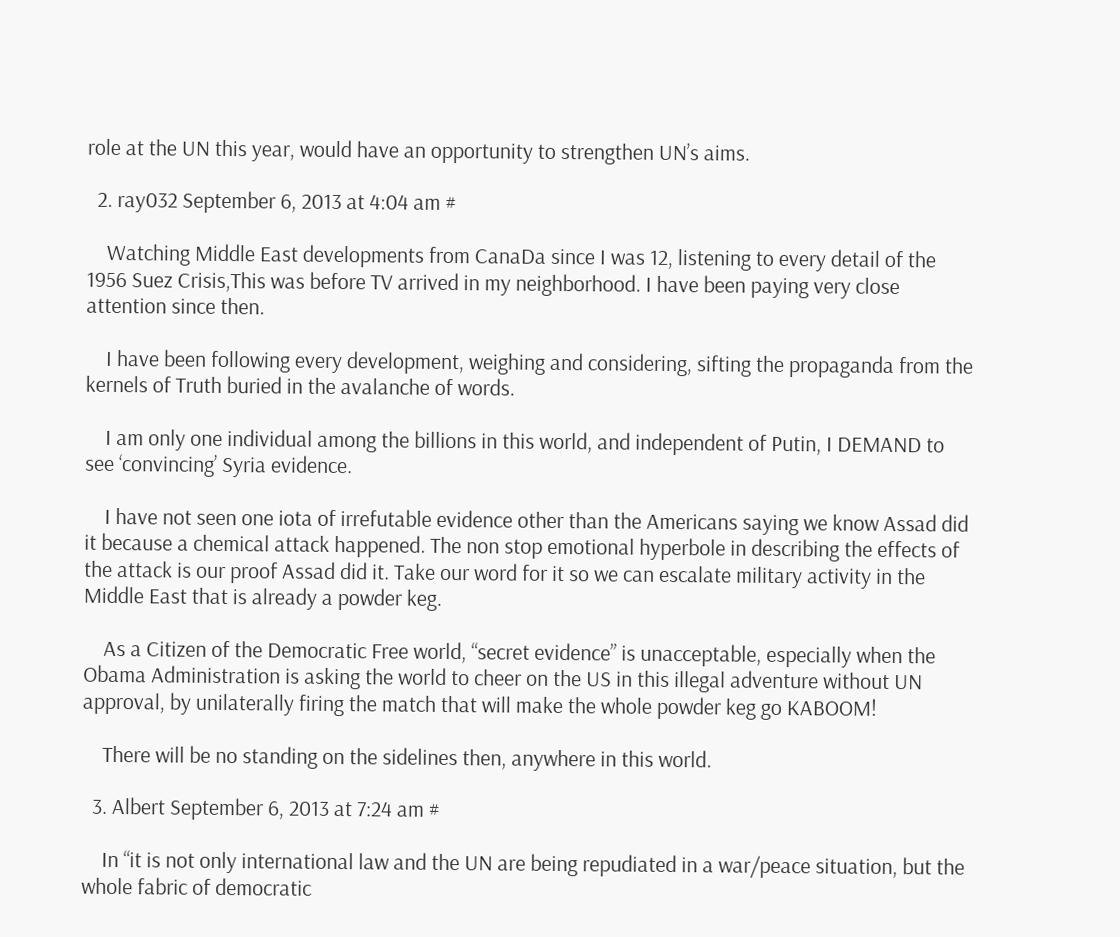role at the UN this year, would have an opportunity to strengthen UN’s aims.

  2. ray032 September 6, 2013 at 4:04 am #

    Watching Middle East developments from CanaDa since I was 12, listening to every detail of the 1956 Suez Crisis,This was before TV arrived in my neighborhood. I have been paying very close attention since then.

    I have been following every development, weighing and considering, sifting the propaganda from the kernels of Truth buried in the avalanche of words.

    I am only one individual among the billions in this world, and independent of Putin, I DEMAND to see ‘convincing’ Syria evidence.

    I have not seen one iota of irrefutable evidence other than the Americans saying we know Assad did it because a chemical attack happened. The non stop emotional hyperbole in describing the effects of the attack is our proof Assad did it. Take our word for it so we can escalate military activity in the Middle East that is already a powder keg.

    As a Citizen of the Democratic Free world, “secret evidence” is unacceptable, especially when the Obama Administration is asking the world to cheer on the US in this illegal adventure without UN approval, by unilaterally firing the match that will make the whole powder keg go KABOOM!

    There will be no standing on the sidelines then, anywhere in this world.

  3. Albert September 6, 2013 at 7:24 am #

    In “it is not only international law and the UN are being repudiated in a war/peace situation, but the whole fabric of democratic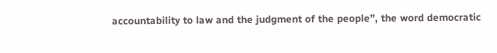accountability to law and the judgment of the people”, the word democratic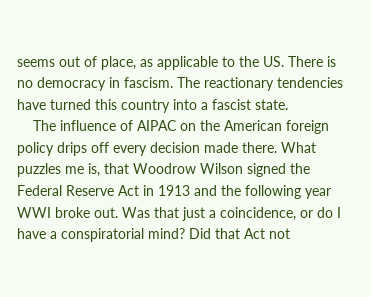seems out of place, as applicable to the US. There is no democracy in fascism. The reactionary tendencies have turned this country into a fascist state.
    The influence of AIPAC on the American foreign policy drips off every decision made there. What puzzles me is, that Woodrow Wilson signed the Federal Reserve Act in 1913 and the following year WWI broke out. Was that just a coincidence, or do I have a conspiratorial mind? Did that Act not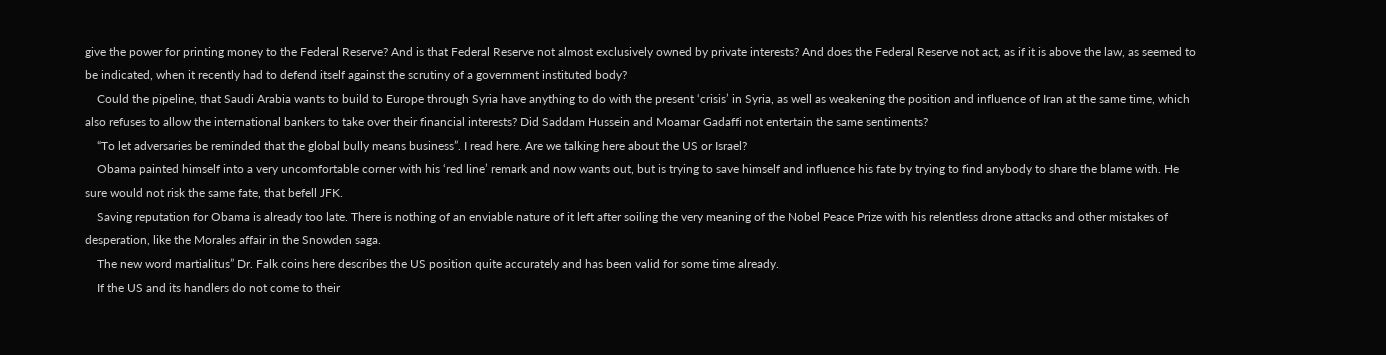give the power for printing money to the Federal Reserve? And is that Federal Reserve not almost exclusively owned by private interests? And does the Federal Reserve not act, as if it is above the law, as seemed to be indicated, when it recently had to defend itself against the scrutiny of a government instituted body?
    Could the pipeline, that Saudi Arabia wants to build to Europe through Syria have anything to do with the present ‘crisis’ in Syria, as well as weakening the position and influence of Iran at the same time, which also refuses to allow the international bankers to take over their financial interests? Did Saddam Hussein and Moamar Gadaffi not entertain the same sentiments?
    “To let adversaries be reminded that the global bully means business”. I read here. Are we talking here about the US or Israel?
    Obama painted himself into a very uncomfortable corner with his ‘red line’ remark and now wants out, but is trying to save himself and influence his fate by trying to find anybody to share the blame with. He sure would not risk the same fate, that befell JFK.
    Saving reputation for Obama is already too late. There is nothing of an enviable nature of it left after soiling the very meaning of the Nobel Peace Prize with his relentless drone attacks and other mistakes of desperation, like the Morales affair in the Snowden saga.
    The new word martialitus” Dr. Falk coins here describes the US position quite accurately and has been valid for some time already.
    If the US and its handlers do not come to their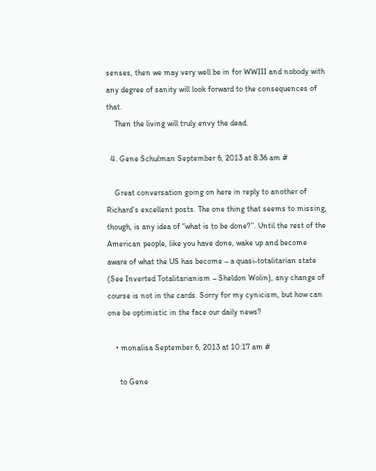senses, then we may very well be in for WWIII and nobody with any degree of sanity will look forward to the consequences of that.
    Then the living will truly envy the dead.

  4. Gene Schulman September 6, 2013 at 8:36 am #

    Great conversation going on here in reply to another of Richard’s excellent posts. The one thing that seems to missing, though, is any idea of “what is to be done?”. Until the rest of the American people, like you have done, wake up and become aware of what the US has become – a quasi-totalitarian state (See Inverted Totalitarianism – Sheldon Wolin), any change of course is not in the cards. Sorry for my cynicism, but how can one be optimistic in the face our daily news?

    • monalisa September 6, 2013 at 10:17 am #

      to Gene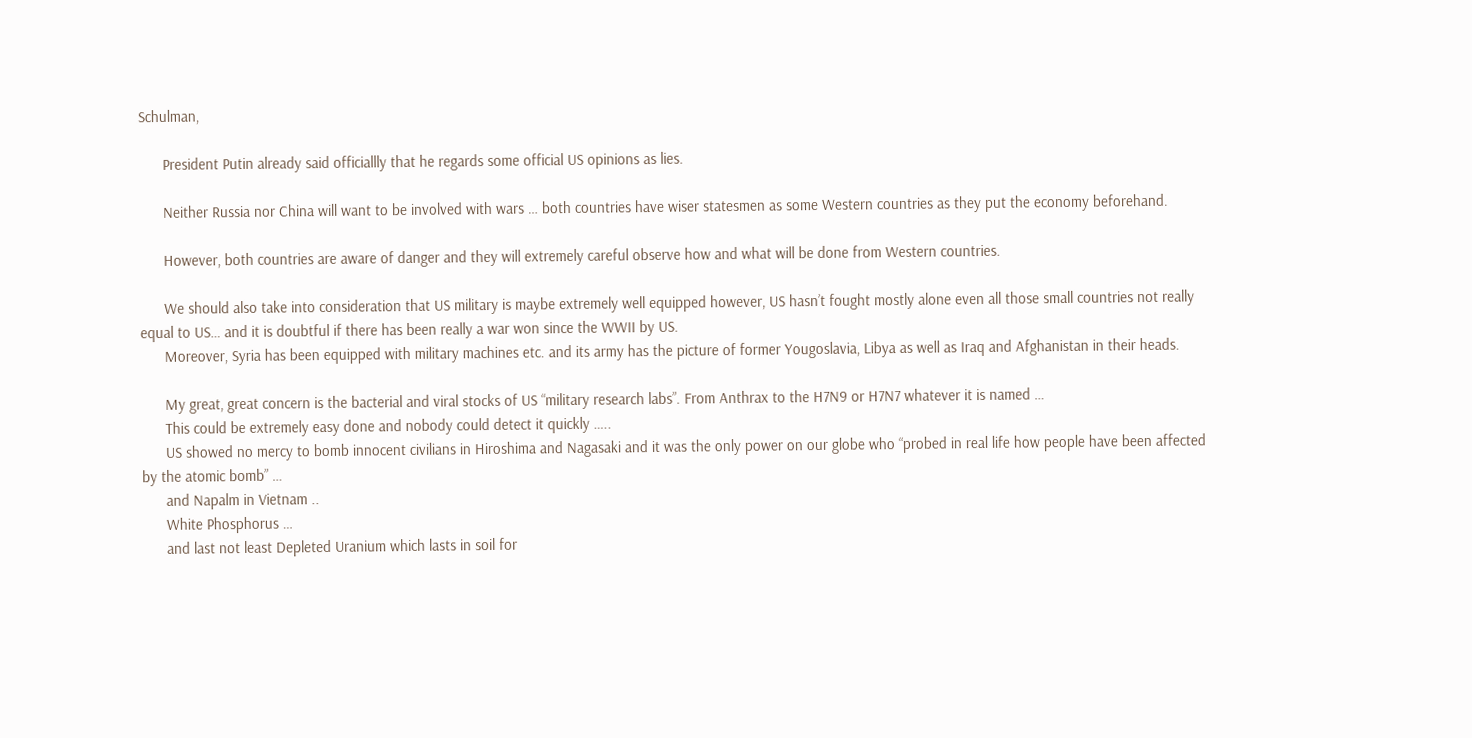Schulman,

      President Putin already said officiallly that he regards some official US opinions as lies.

      Neither Russia nor China will want to be involved with wars … both countries have wiser statesmen as some Western countries as they put the economy beforehand.

      However, both countries are aware of danger and they will extremely careful observe how and what will be done from Western countries.

      We should also take into consideration that US military is maybe extremely well equipped however, US hasn’t fought mostly alone even all those small countries not really equal to US… and it is doubtful if there has been really a war won since the WWII by US.
      Moreover, Syria has been equipped with military machines etc. and its army has the picture of former Yougoslavia, Libya as well as Iraq and Afghanistan in their heads.

      My great, great concern is the bacterial and viral stocks of US “military research labs”. From Anthrax to the H7N9 or H7N7 whatever it is named …
      This could be extremely easy done and nobody could detect it quickly …..
      US showed no mercy to bomb innocent civilians in Hiroshima and Nagasaki and it was the only power on our globe who “probed in real life how people have been affected by the atomic bomb” …
      and Napalm in Vietnam ..
      White Phosphorus …
      and last not least Depleted Uranium which lasts in soil for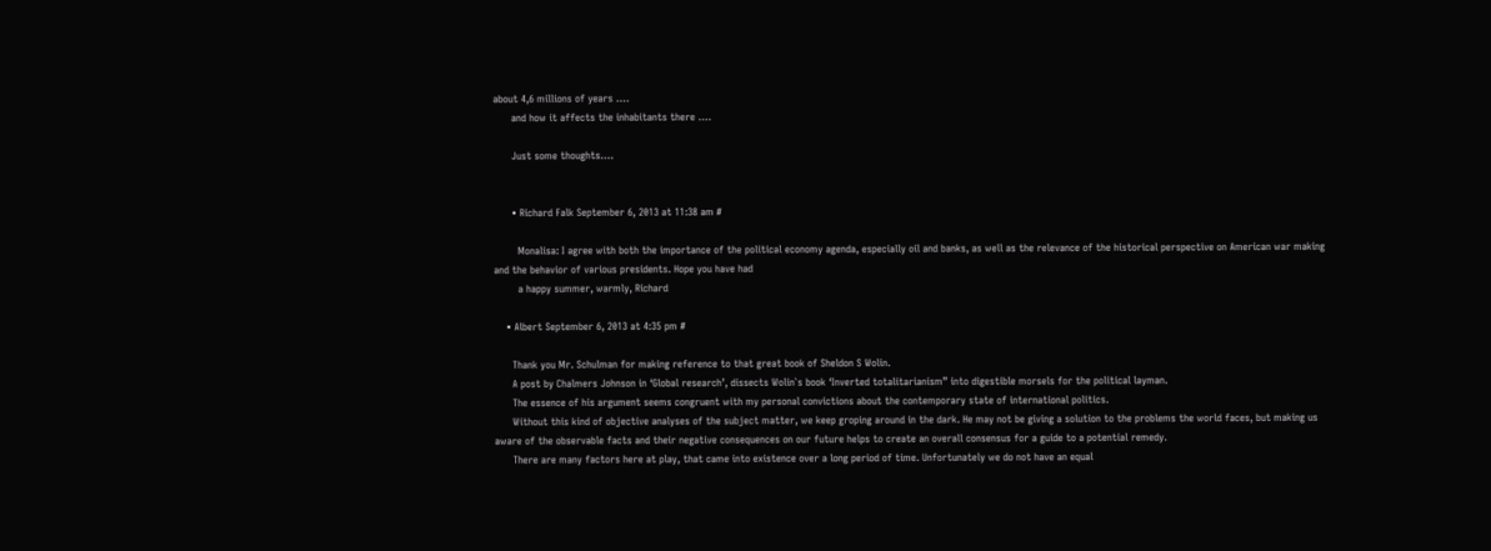about 4,6 millions of years ….
      and how it affects the inhabitants there ….

      Just some thoughts….


      • Richard Falk September 6, 2013 at 11:38 am #

        Monalisa: I agree with both the importance of the political economy agenda, especially oil and banks, as well as the relevance of the historical perspective on American war making and the behavior of various presidents. Hope you have had
        a happy summer, warmly, Richard

    • Albert September 6, 2013 at 4:35 pm #

      Thank you Mr. Schulman for making reference to that great book of Sheldon S Wolin.
      A post by Chalmers Johnson in ‘Global research’, dissects Wolin`s book ‘Inverted totalitarianism” into digestible morsels for the political layman.
      The essence of his argument seems congruent with my personal convictions about the contemporary state of international politics.
      Without this kind of objective analyses of the subject matter, we keep groping around in the dark. He may not be giving a solution to the problems the world faces, but making us aware of the observable facts and their negative consequences on our future helps to create an overall consensus for a guide to a potential remedy.
      There are many factors here at play, that came into existence over a long period of time. Unfortunately we do not have an equal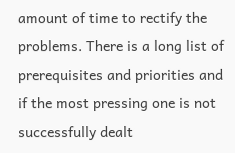amount of time to rectify the problems. There is a long list of prerequisites and priorities and if the most pressing one is not successfully dealt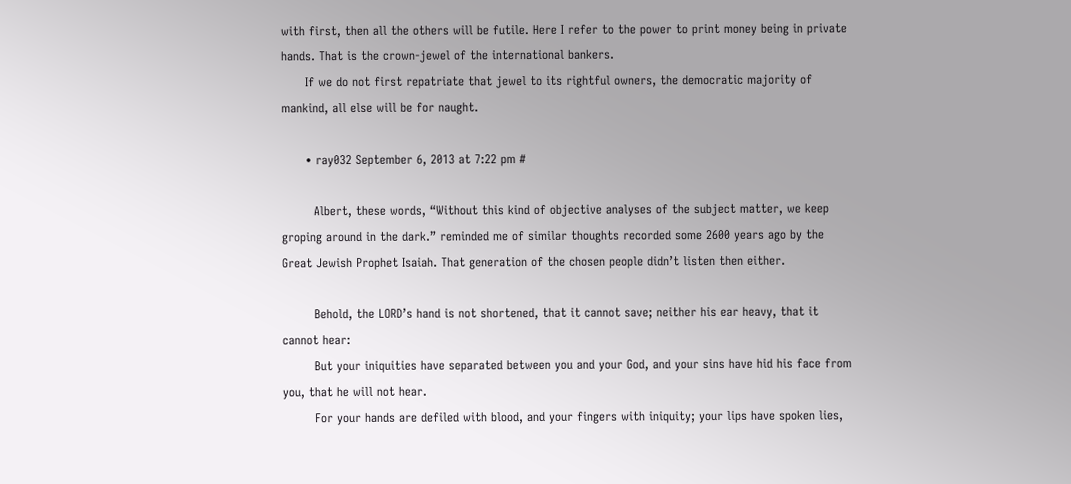with first, then all the others will be futile. Here I refer to the power to print money being in private hands. That is the crown-jewel of the international bankers.
      If we do not first repatriate that jewel to its rightful owners, the democratic majority of mankind, all else will be for naught.

      • ray032 September 6, 2013 at 7:22 pm #

        Albert, these words, “Without this kind of objective analyses of the subject matter, we keep groping around in the dark.” reminded me of similar thoughts recorded some 2600 years ago by the Great Jewish Prophet Isaiah. That generation of the chosen people didn’t listen then either.

        Behold, the LORD’s hand is not shortened, that it cannot save; neither his ear heavy, that it cannot hear:
        But your iniquities have separated between you and your God, and your sins have hid his face from you, that he will not hear.
        For your hands are defiled with blood, and your fingers with iniquity; your lips have spoken lies,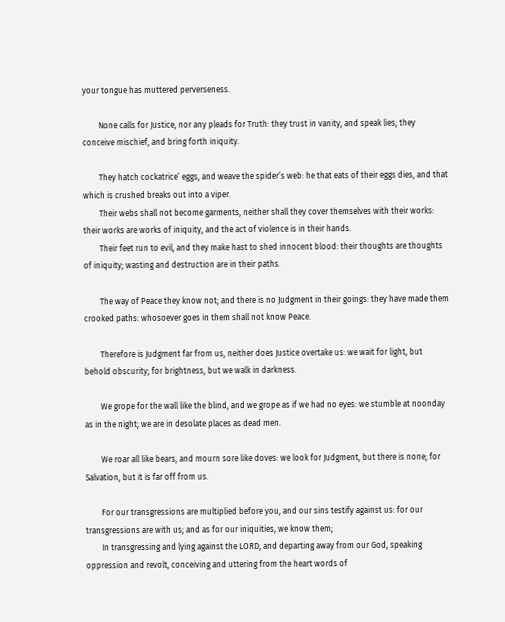your tongue has muttered perverseness.

        None calls for Justice, nor any pleads for Truth: they trust in vanity, and speak lies; they conceive mischief, and bring forth iniquity.

        They hatch cockatrice’ eggs, and weave the spider’s web: he that eats of their eggs dies, and that which is crushed breaks out into a viper.
        Their webs shall not become garments, neither shall they cover themselves with their works: their works are works of iniquity, and the act of violence is in their hands.
        Their feet run to evil, and they make hast to shed innocent blood: their thoughts are thoughts of iniquity; wasting and destruction are in their paths.

        The way of Peace they know not; and there is no Judgment in their goings: they have made them crooked paths: whosoever goes in them shall not know Peace.

        Therefore is Judgment far from us, neither does Justice overtake us: we wait for light, but behold obscurity; for brightness, but we walk in darkness.

        We grope for the wall like the blind, and we grope as if we had no eyes: we stumble at noonday as in the night; we are in desolate places as dead men.

        We roar all like bears, and mourn sore like doves: we look for Judgment, but there is none; for Salvation, but it is far off from us.

        For our transgressions are multiplied before you, and our sins testify against us: for our transgressions are with us; and as for our iniquities, we know them;
        In transgressing and lying against the LORD, and departing away from our God, speaking oppression and revolt, conceiving and uttering from the heart words of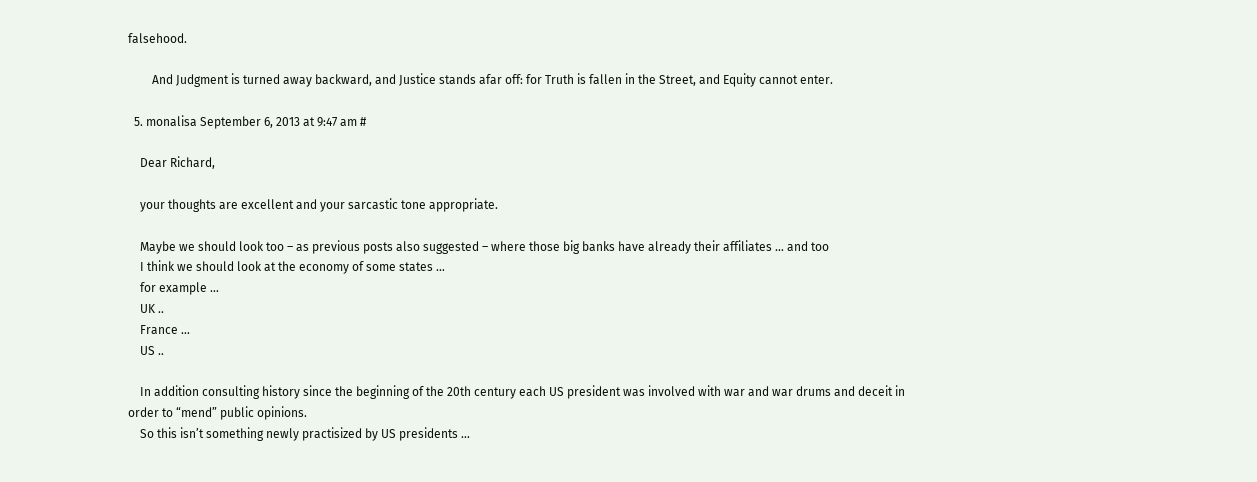falsehood.

        And Judgment is turned away backward, and Justice stands afar off: for Truth is fallen in the Street, and Equity cannot enter.

  5. monalisa September 6, 2013 at 9:47 am #

    Dear Richard,

    your thoughts are excellent and your sarcastic tone appropriate.

    Maybe we should look too – as previous posts also suggested – where those big banks have already their affiliates … and too
    I think we should look at the economy of some states …
    for example …
    UK ..
    France …
    US ..

    In addition consulting history since the beginning of the 20th century each US president was involved with war and war drums and deceit in order to “mend” public opinions.
    So this isn’t something newly practisized by US presidents …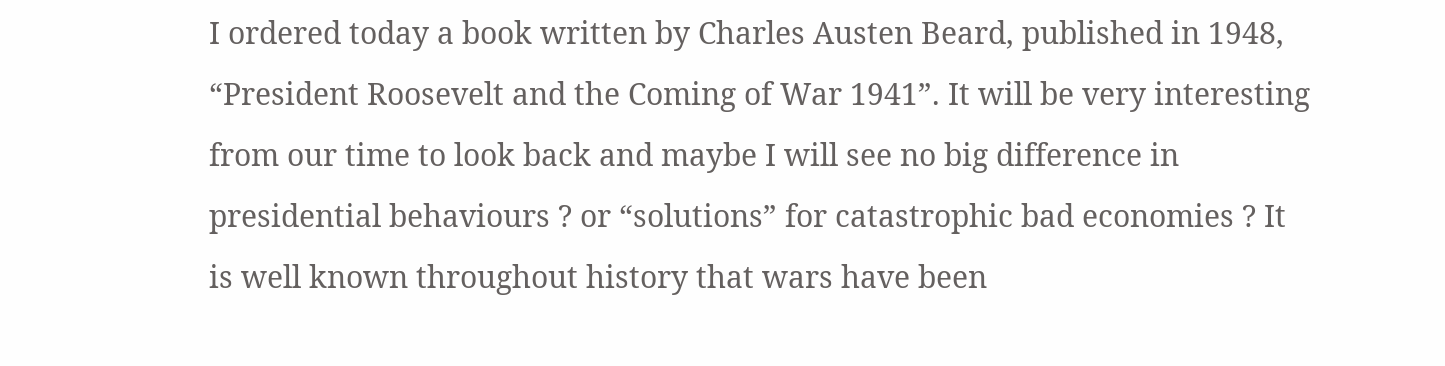I ordered today a book written by Charles Austen Beard, published in 1948, “President Roosevelt and the Coming of War 1941”. It will be very interesting from our time to look back and maybe I will see no big difference in presidential behaviours ? or “solutions” for catastrophic bad economies ? It is well known throughout history that wars have been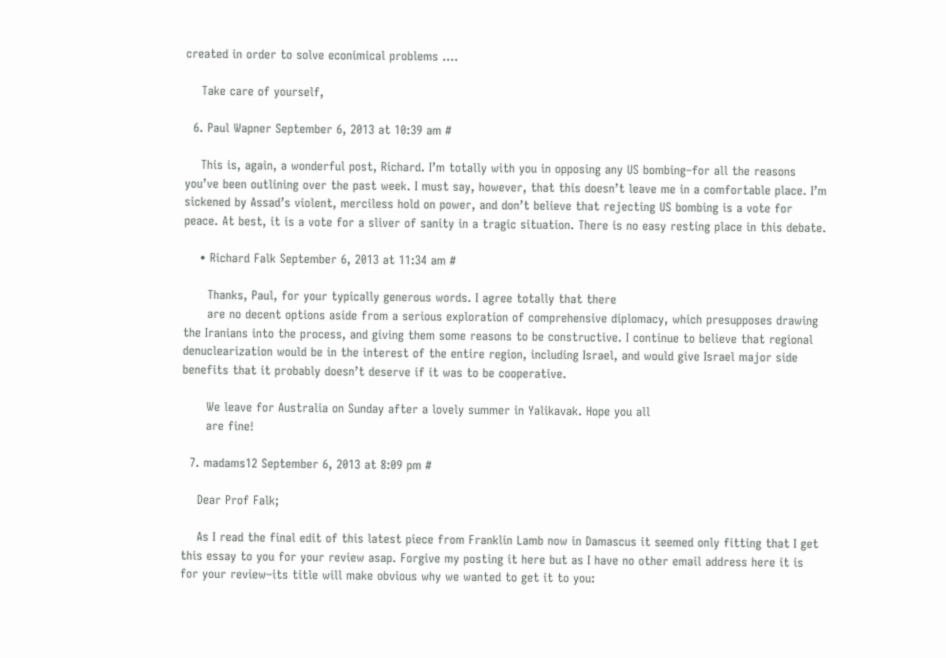created in order to solve econimical problems ….

    Take care of yourself,

  6. Paul Wapner September 6, 2013 at 10:39 am #

    This is, again, a wonderful post, Richard. I’m totally with you in opposing any US bombing–for all the reasons you’ve been outlining over the past week. I must say, however, that this doesn’t leave me in a comfortable place. I’m sickened by Assad’s violent, merciless hold on power, and don’t believe that rejecting US bombing is a vote for peace. At best, it is a vote for a sliver of sanity in a tragic situation. There is no easy resting place in this debate.

    • Richard Falk September 6, 2013 at 11:34 am #

      Thanks, Paul, for your typically generous words. I agree totally that there
      are no decent options aside from a serious exploration of comprehensive diplomacy, which presupposes drawing the Iranians into the process, and giving them some reasons to be constructive. I continue to believe that regional denuclearization would be in the interest of the entire region, including Israel, and would give Israel major side benefits that it probably doesn’t deserve if it was to be cooperative.

      We leave for Australia on Sunday after a lovely summer in Yalikavak. Hope you all
      are fine!

  7. madams12 September 6, 2013 at 8:09 pm #

    Dear Prof Falk;

    As I read the final edit of this latest piece from Franklin Lamb now in Damascus it seemed only fitting that I get this essay to you for your review asap. Forgive my posting it here but as I have no other email address here it is for your review–its title will make obvious why we wanted to get it to you: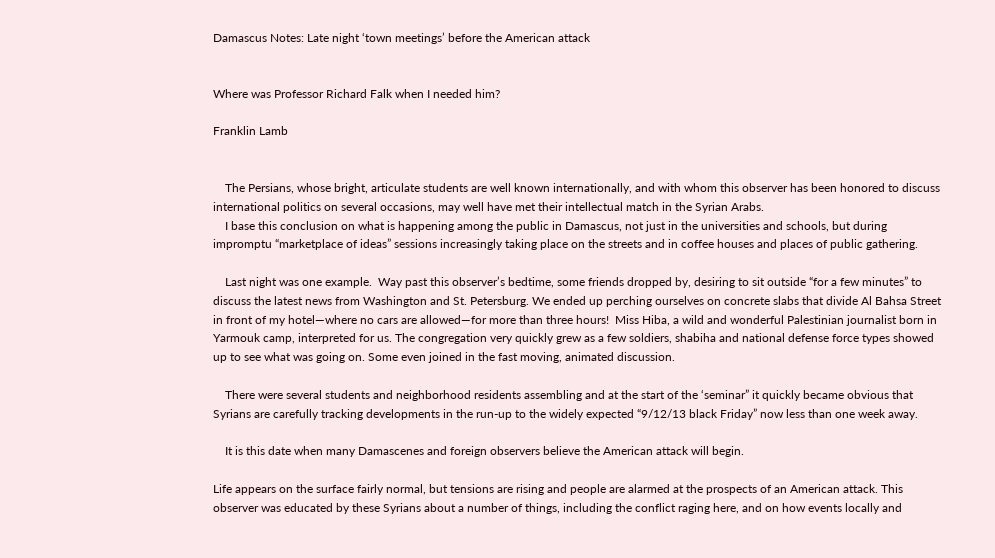Damascus Notes: Late night ‘town meetings’ before the American attack


Where was Professor Richard Falk when I needed him?

Franklin Lamb


    The Persians, whose bright, articulate students are well known internationally, and with whom this observer has been honored to discuss international politics on several occasions, may well have met their intellectual match in the Syrian Arabs.
    I base this conclusion on what is happening among the public in Damascus, not just in the universities and schools, but during impromptu “marketplace of ideas” sessions increasingly taking place on the streets and in coffee houses and places of public gathering.

    Last night was one example.  Way past this observer’s bedtime, some friends dropped by, desiring to sit outside “for a few minutes” to discuss the latest news from Washington and St. Petersburg. We ended up perching ourselves on concrete slabs that divide Al Bahsa Street in front of my hotel—where no cars are allowed—for more than three hours!  Miss Hiba, a wild and wonderful Palestinian journalist born in Yarmouk camp, interpreted for us. The congregation very quickly grew as a few soldiers, shabiha and national defense force types showed up to see what was going on. Some even joined in the fast moving, animated discussion.

    There were several students and neighborhood residents assembling and at the start of the ‘seminar” it quickly became obvious that Syrians are carefully tracking developments in the run-up to the widely expected “9/12/13 black Friday” now less than one week away.

    It is this date when many Damascenes and foreign observers believe the American attack will begin.

Life appears on the surface fairly normal, but tensions are rising and people are alarmed at the prospects of an American attack. This observer was educated by these Syrians about a number of things, including the conflict raging here, and on how events locally and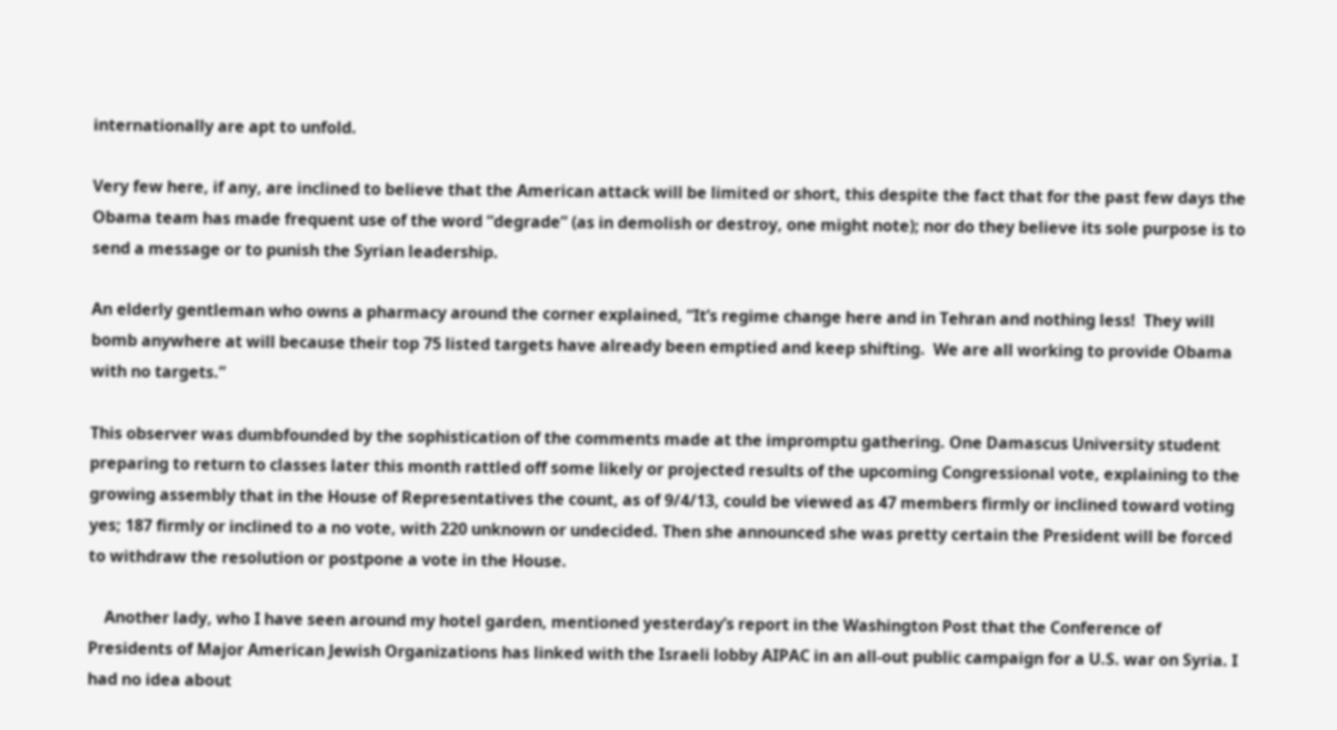internationally are apt to unfold.

Very few here, if any, are inclined to believe that the American attack will be limited or short, this despite the fact that for the past few days the Obama team has made frequent use of the word “degrade” (as in demolish or destroy, one might note); nor do they believe its sole purpose is to send a message or to punish the Syrian leadership.

An elderly gentleman who owns a pharmacy around the corner explained, “It’s regime change here and in Tehran and nothing less!  They will bomb anywhere at will because their top 75 listed targets have already been emptied and keep shifting.  We are all working to provide Obama with no targets.”

This observer was dumbfounded by the sophistication of the comments made at the impromptu gathering. One Damascus University student preparing to return to classes later this month rattled off some likely or projected results of the upcoming Congressional vote, explaining to the growing assembly that in the House of Representatives the count, as of 9/4/13, could be viewed as 47 members firmly or inclined toward voting yes; 187 firmly or inclined to a no vote, with 220 unknown or undecided. Then she announced she was pretty certain the President will be forced to withdraw the resolution or postpone a vote in the House.

    Another lady, who I have seen around my hotel garden, mentioned yesterday’s report in the Washington Post that the Conference of Presidents of Major American Jewish Organizations has linked with the Israeli lobby AIPAC in an all-out public campaign for a U.S. war on Syria. I had no idea about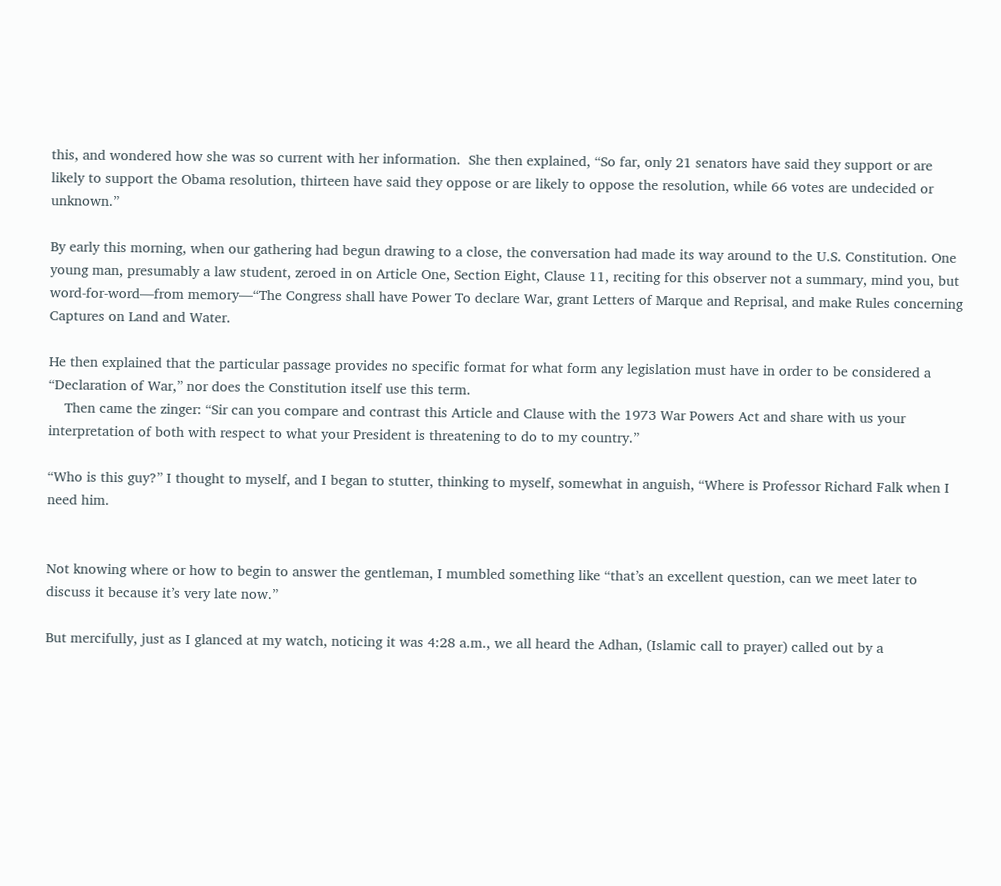this, and wondered how she was so current with her information.  She then explained, “So far, only 21 senators have said they support or are likely to support the Obama resolution, thirteen have said they oppose or are likely to oppose the resolution, while 66 votes are undecided or unknown.”

By early this morning, when our gathering had begun drawing to a close, the conversation had made its way around to the U.S. Constitution. One young man, presumably a law student, zeroed in on Article One, Section Eight, Clause 11, reciting for this observer not a summary, mind you, but word-for-word—from memory—“The Congress shall have Power To declare War, grant Letters of Marque and Reprisal, and make Rules concerning Captures on Land and Water.

He then explained that the particular passage provides no specific format for what form any legislation must have in order to be considered a “Declaration of War,” nor does the Constitution itself use this term.
    Then came the zinger: “Sir can you compare and contrast this Article and Clause with the 1973 War Powers Act and share with us your interpretation of both with respect to what your President is threatening to do to my country.”

“Who is this guy?” I thought to myself, and I began to stutter, thinking to myself, somewhat in anguish, “Where is Professor Richard Falk when I need him.


Not knowing where or how to begin to answer the gentleman, I mumbled something like “that’s an excellent question, can we meet later to discuss it because it’s very late now.”

But mercifully, just as I glanced at my watch, noticing it was 4:28 a.m., we all heard the Adhan, (Islamic call to prayer) called out by a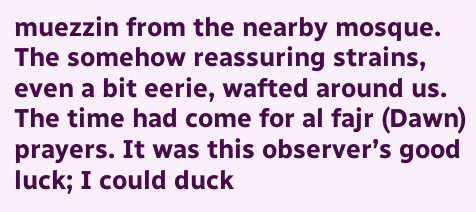muezzin from the nearby mosque. The somehow reassuring strains, even a bit eerie, wafted around us. The time had come for al fajr (Dawn) prayers. It was this observer’s good luck; I could duck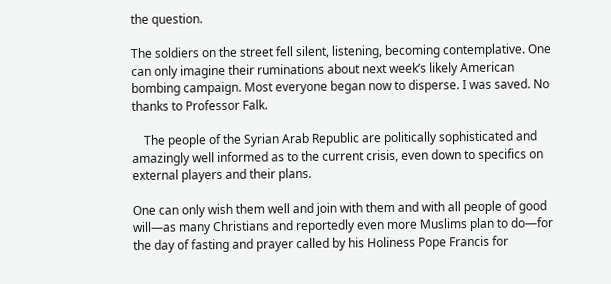the question.

The soldiers on the street fell silent, listening, becoming contemplative. One can only imagine their ruminations about next week’s likely American bombing campaign. Most everyone began now to disperse. I was saved. No thanks to Professor Falk.

    The people of the Syrian Arab Republic are politically sophisticated and amazingly well informed as to the current crisis, even down to specifics on external players and their plans.

One can only wish them well and join with them and with all people of good will—as many Christians and reportedly even more Muslims plan to do—for the day of fasting and prayer called by his Holiness Pope Francis for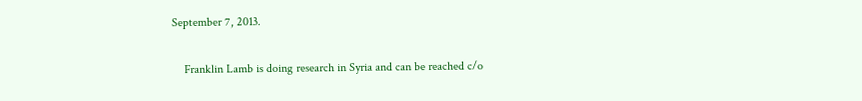September 7, 2013.

    Franklin Lamb is doing research in Syria and can be reached c/o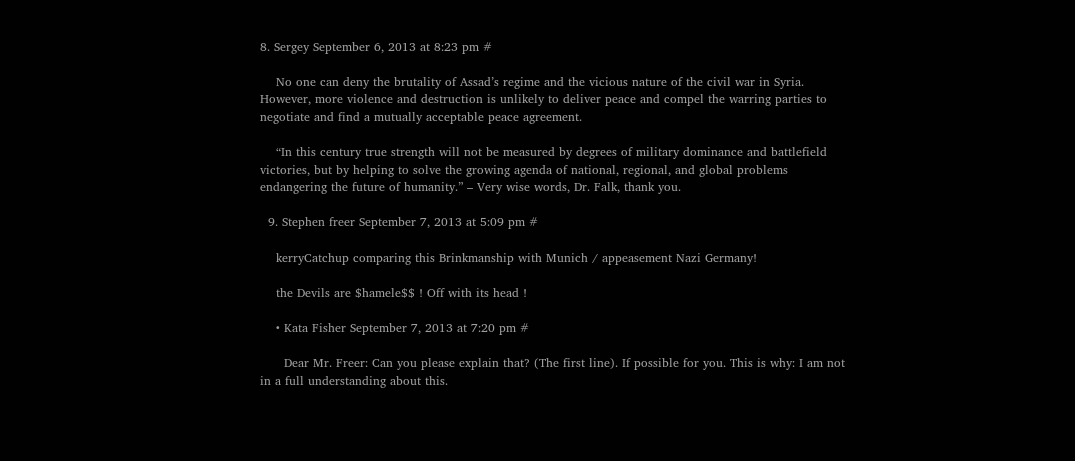8. Sergey September 6, 2013 at 8:23 pm #

    No one can deny the brutality of Assad’s regime and the vicious nature of the civil war in Syria. However, more violence and destruction is unlikely to deliver peace and compel the warring parties to negotiate and find a mutually acceptable peace agreement.

    “In this century true strength will not be measured by degrees of military dominance and battlefield victories, but by helping to solve the growing agenda of national, regional, and global problems endangering the future of humanity.” – Very wise words, Dr. Falk, thank you.

  9. Stephen freer September 7, 2013 at 5:09 pm #

    kerryCatchup comparing this Brinkmanship with Munich / appeasement Nazi Germany!

    the Devils are $hamele$$ ! Off with its head !

    • Kata Fisher September 7, 2013 at 7:20 pm #

      Dear Mr. Freer: Can you please explain that? (The first line). If possible for you. This is why: I am not in a full understanding about this.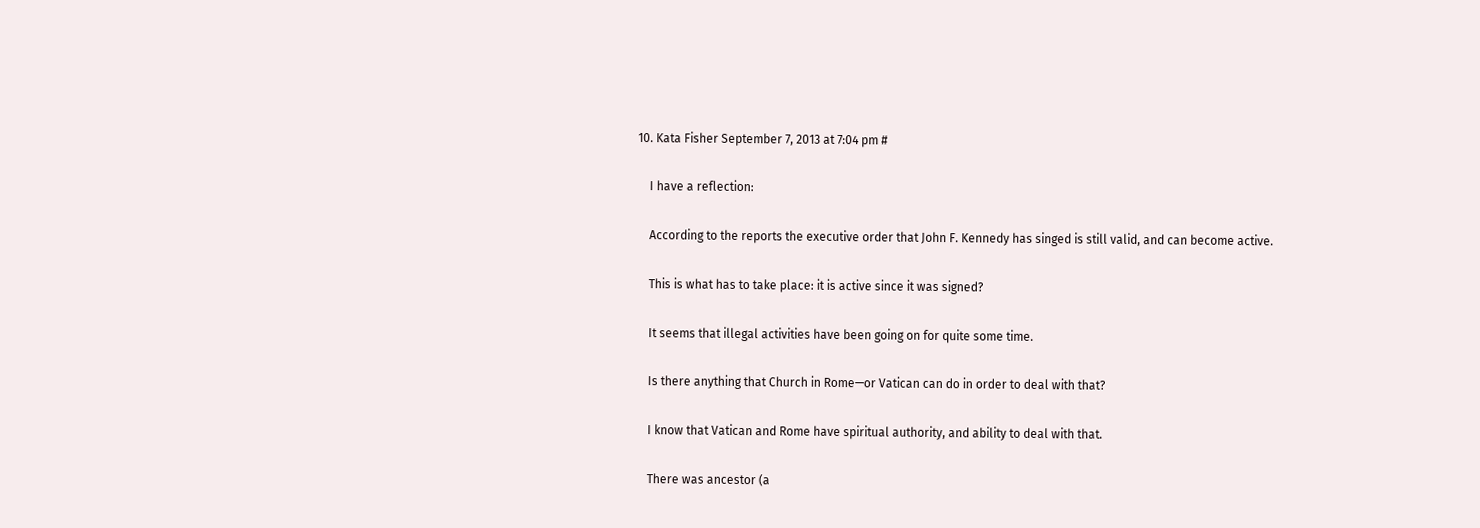10. Kata Fisher September 7, 2013 at 7:04 pm #

    I have a reflection:

    According to the reports the executive order that John F. Kennedy has singed is still valid, and can become active.

    This is what has to take place: it is active since it was signed?

    It seems that illegal activities have been going on for quite some time.

    Is there anything that Church in Rome—or Vatican can do in order to deal with that?

    I know that Vatican and Rome have spiritual authority, and ability to deal with that.

    There was ancestor (a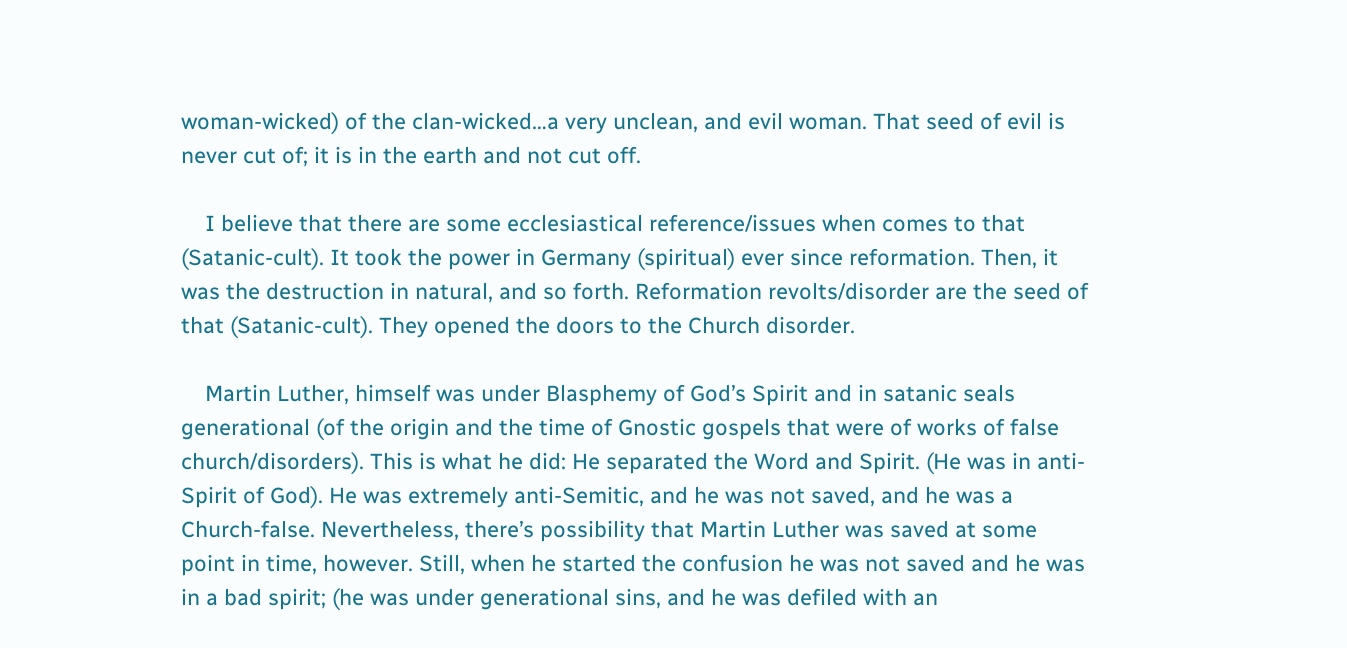woman-wicked) of the clan-wicked…a very unclean, and evil woman. That seed of evil is never cut of; it is in the earth and not cut off.

    I believe that there are some ecclesiastical reference/issues when comes to that (Satanic-cult). It took the power in Germany (spiritual) ever since reformation. Then, it was the destruction in natural, and so forth. Reformation revolts/disorder are the seed of that (Satanic-cult). They opened the doors to the Church disorder.

    Martin Luther, himself was under Blasphemy of God’s Spirit and in satanic seals generational (of the origin and the time of Gnostic gospels that were of works of false church/disorders). This is what he did: He separated the Word and Spirit. (He was in anti-Spirit of God). He was extremely anti-Semitic, and he was not saved, and he was a Church-false. Nevertheless, there’s possibility that Martin Luther was saved at some point in time, however. Still, when he started the confusion he was not saved and he was in a bad spirit; (he was under generational sins, and he was defiled with an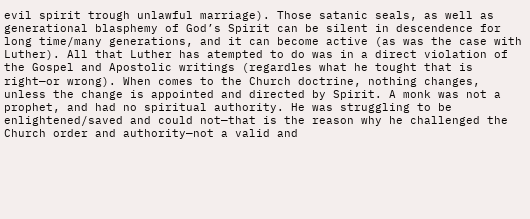evil spirit trough unlawful marriage). Those satanic seals, as well as generational blasphemy of God’s Spirit can be silent in descendence for long time/many generations, and it can become active (as was the case with Luther). All that Luther has atempted to do was in a direct violation of the Gospel and Apostolic writings (regardles what he tought that is right—or wrong). When comes to the Church doctrine, nothing changes, unless the change is appointed and directed by Spirit. A monk was not a prophet, and had no spiritual authority. He was struggling to be enlightened/saved and could not—that is the reason why he challenged the Church order and authority—not a valid and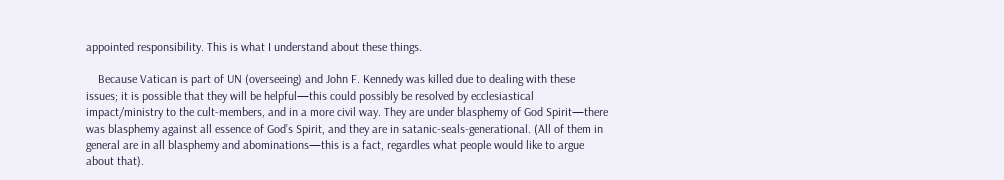appointed responsibility. This is what I understand about these things.

    Because Vatican is part of UN (overseeing) and John F. Kennedy was killed due to dealing with these issues; it is possible that they will be helpful—this could possibly be resolved by ecclesiastical impact/ministry to the cult-members, and in a more civil way. They are under blasphemy of God Spirit—there was blasphemy against all essence of God’s Spirit, and they are in satanic-seals-generational. (All of them in general are in all blasphemy and abominations—this is a fact, regardles what people would like to argue about that).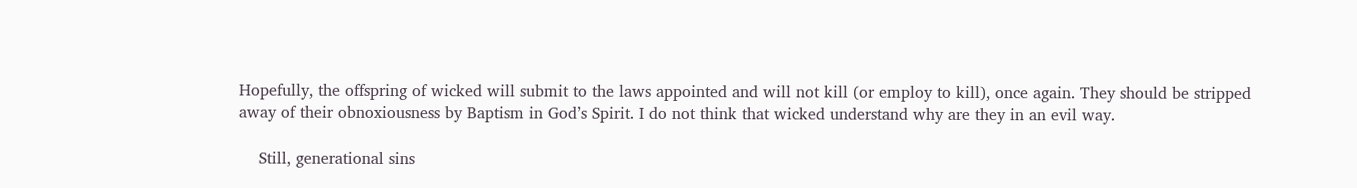Hopefully, the offspring of wicked will submit to the laws appointed and will not kill (or employ to kill), once again. They should be stripped away of their obnoxiousness by Baptism in God’s Spirit. I do not think that wicked understand why are they in an evil way.

    Still, generational sins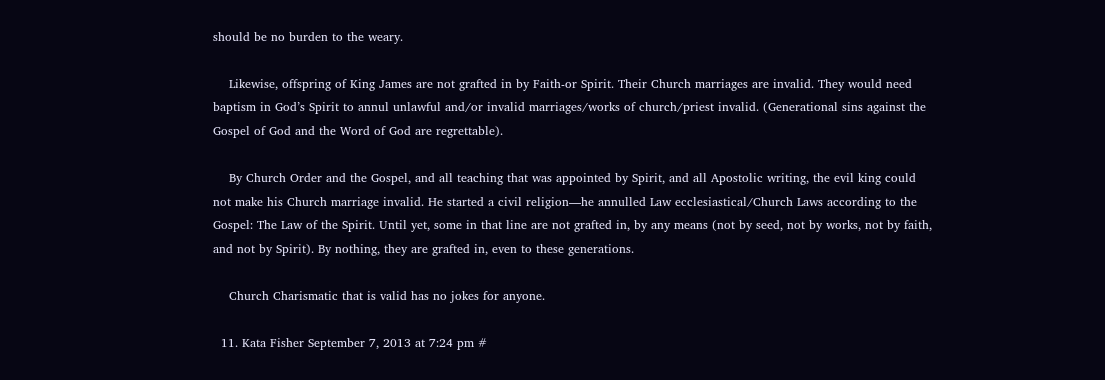should be no burden to the weary.

    Likewise, offspring of King James are not grafted in by Faith-or Spirit. Their Church marriages are invalid. They would need baptism in God’s Spirit to annul unlawful and/or invalid marriages/works of church/priest invalid. (Generational sins against the Gospel of God and the Word of God are regrettable).

    By Church Order and the Gospel, and all teaching that was appointed by Spirit, and all Apostolic writing, the evil king could not make his Church marriage invalid. He started a civil religion—he annulled Law ecclesiastical/Church Laws according to the Gospel: The Law of the Spirit. Until yet, some in that line are not grafted in, by any means (not by seed, not by works, not by faith, and not by Spirit). By nothing, they are grafted in, even to these generations.

    Church Charismatic that is valid has no jokes for anyone.

  11. Kata Fisher September 7, 2013 at 7:24 pm #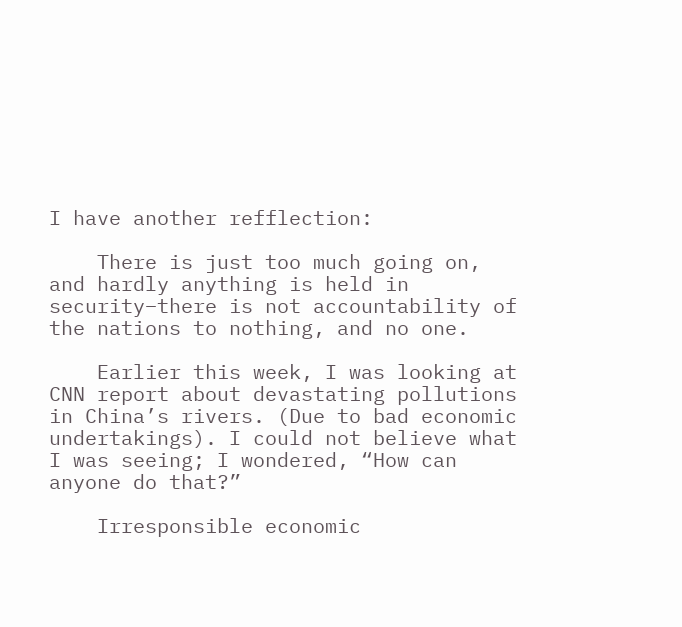I have another refflection:

    There is just too much going on, and hardly anything is held in security–there is not accountability of the nations to nothing, and no one.

    Earlier this week, I was looking at CNN report about devastating pollutions in China’s rivers. (Due to bad economic undertakings). I could not believe what I was seeing; I wondered, “How can anyone do that?”

    Irresponsible economic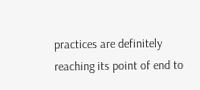practices are definitely reaching its point of end to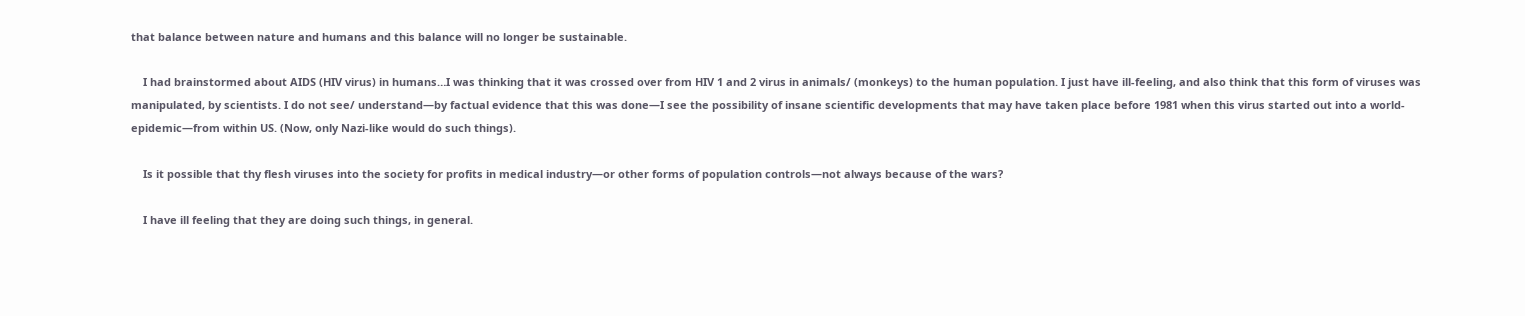that balance between nature and humans and this balance will no longer be sustainable.

    I had brainstormed about AIDS (HIV virus) in humans…I was thinking that it was crossed over from HIV 1 and 2 virus in animals/ (monkeys) to the human population. I just have ill-feeling, and also think that this form of viruses was manipulated, by scientists. I do not see/ understand—by factual evidence that this was done—I see the possibility of insane scientific developments that may have taken place before 1981 when this virus started out into a world-epidemic—from within US. (Now, only Nazi-like would do such things).

    Is it possible that thy flesh viruses into the society for profits in medical industry—or other forms of population controls—not always because of the wars?

    I have ill feeling that they are doing such things, in general.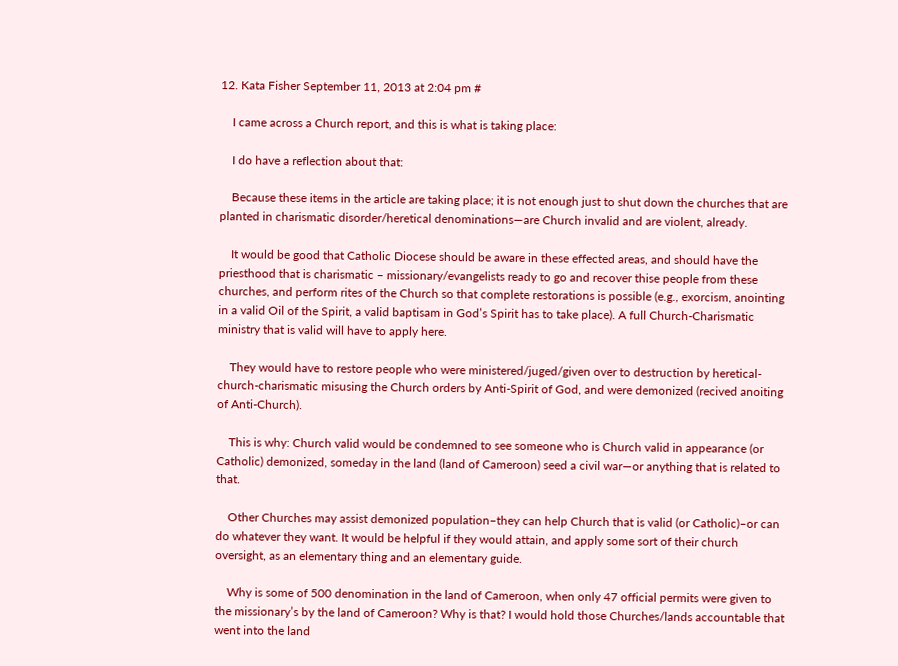12. Kata Fisher September 11, 2013 at 2:04 pm #

    I came across a Church report, and this is what is taking place:

    I do have a reflection about that:

    Because these items in the article are taking place; it is not enough just to shut down the churches that are planted in charismatic disorder/heretical denominations—are Church invalid and are violent, already.

    It would be good that Catholic Diocese should be aware in these effected areas, and should have the priesthood that is charismatic – missionary/evangelists ready to go and recover thise people from these churches, and perform rites of the Church so that complete restorations is possible (e.g., exorcism, anointing in a valid Oil of the Spirit, a valid baptisam in God’s Spirit has to take place). A full Church-Charismatic ministry that is valid will have to apply here.

    They would have to restore people who were ministered/juged/given over to destruction by heretical-church-charismatic misusing the Church orders by Anti-Spirit of God, and were demonized (recived anoiting of Anti-Church).

    This is why: Church valid would be condemned to see someone who is Church valid in appearance (or Catholic) demonized, someday in the land (land of Cameroon) seed a civil war—or anything that is related to that.

    Other Churches may assist demonized population–they can help Church that is valid (or Catholic)–or can do whatever they want. It would be helpful if they would attain, and apply some sort of their church oversight, as an elementary thing and an elementary guide.

    Why is some of 500 denomination in the land of Cameroon, when only 47 official permits were given to the missionary’s by the land of Cameroon? Why is that? I would hold those Churches/lands accountable that went into the land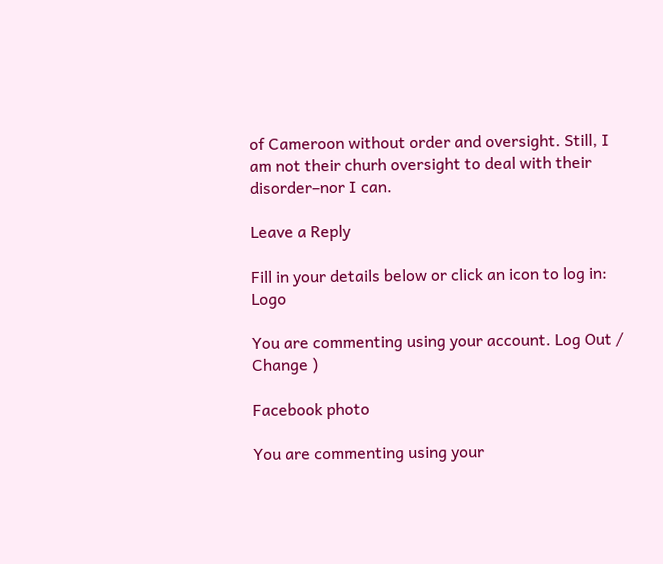of Cameroon without order and oversight. Still, I am not their churh oversight to deal with their disorder–nor I can.

Leave a Reply

Fill in your details below or click an icon to log in: Logo

You are commenting using your account. Log Out /  Change )

Facebook photo

You are commenting using your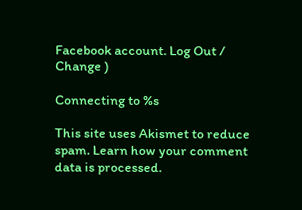Facebook account. Log Out /  Change )

Connecting to %s

This site uses Akismet to reduce spam. Learn how your comment data is processed.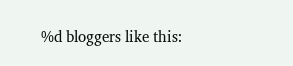%d bloggers like this: